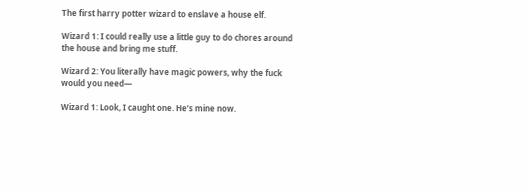The first harry potter wizard to enslave a house elf.

Wizard 1: I could really use a little guy to do chores around the house and bring me stuff.

Wizard 2: You literally have magic powers, why the fuck would you need—

Wizard 1: Look, I caught one. He’s mine now.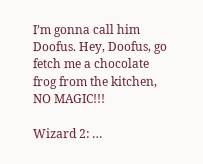I’m gonna call him Doofus. Hey, Doofus, go fetch me a chocolate frog from the kitchen, NO MAGIC!!!

Wizard 2: …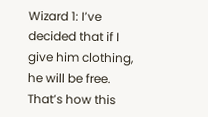Wizard 1: I’ve decided that if I give him clothing, he will be free. That’s how this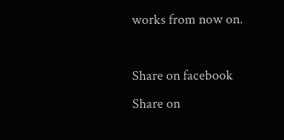works from now on.

Share on facebook
Share on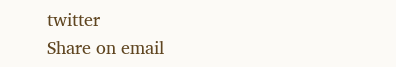twitter
Share on email